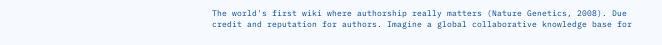The world's first wiki where authorship really matters (Nature Genetics, 2008). Due credit and reputation for authors. Imagine a global collaborative knowledge base for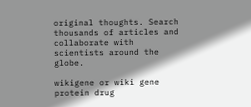original thoughts. Search thousands of articles and collaborate with scientists around the globe.

wikigene or wiki gene protein drug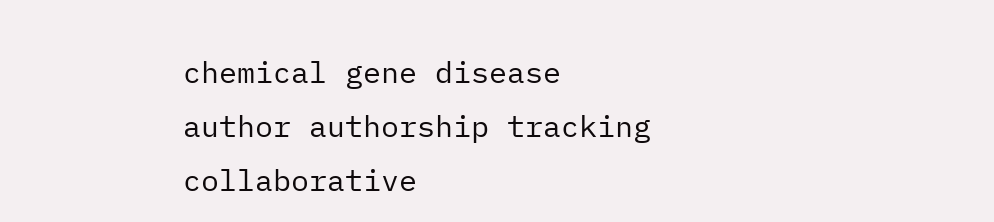chemical gene disease author authorship tracking collaborative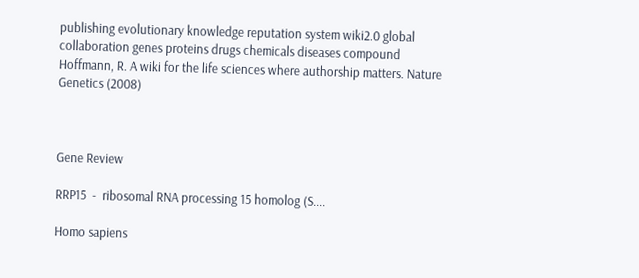publishing evolutionary knowledge reputation system wiki2.0 global collaboration genes proteins drugs chemicals diseases compound
Hoffmann, R. A wiki for the life sciences where authorship matters. Nature Genetics (2008)



Gene Review

RRP15  -  ribosomal RNA processing 15 homolog (S....

Homo sapiens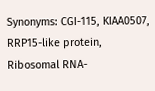Synonyms: CGI-115, KIAA0507, RRP15-like protein, Ribosomal RNA-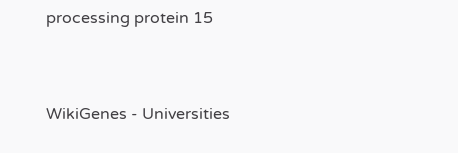processing protein 15


WikiGenes - Universities